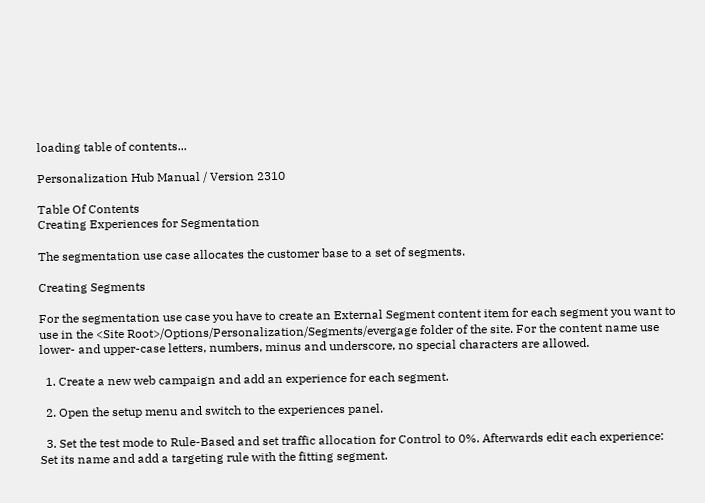loading table of contents...

Personalization Hub Manual / Version 2310

Table Of Contents
Creating Experiences for Segmentation

The segmentation use case allocates the customer base to a set of segments.

Creating Segments

For the segmentation use case you have to create an External Segment content item for each segment you want to use in the <Site Root>/Options/Personalization/Segments/evergage folder of the site. For the content name use lower- and upper-case letters, numbers, minus and underscore, no special characters are allowed.

  1. Create a new web campaign and add an experience for each segment.

  2. Open the setup menu and switch to the experiences panel.

  3. Set the test mode to Rule-Based and set traffic allocation for Control to 0%. Afterwards edit each experience: Set its name and add a targeting rule with the fitting segment.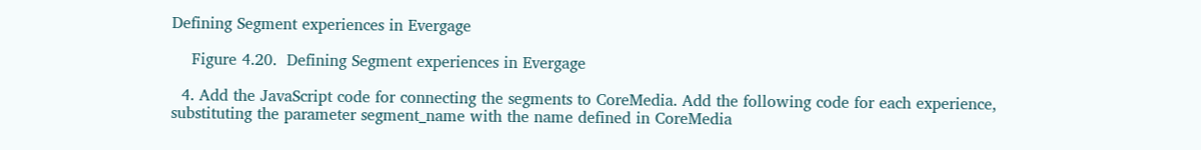Defining Segment experiences in Evergage

    Figure 4.20.  Defining Segment experiences in Evergage

  4. Add the JavaScript code for connecting the segments to CoreMedia. Add the following code for each experience, substituting the parameter segment_name with the name defined in CoreMedia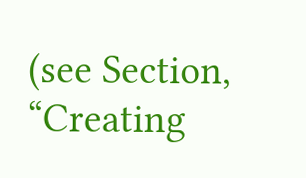(see Section, “Creating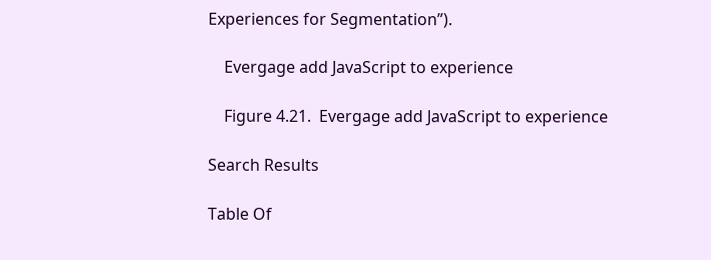Experiences for Segmentation”).

    Evergage add JavaScript to experience

    Figure 4.21.  Evergage add JavaScript to experience

Search Results

Table Of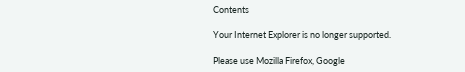Contents

Your Internet Explorer is no longer supported.

Please use Mozilla Firefox, Google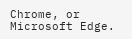Chrome, or Microsoft Edge.